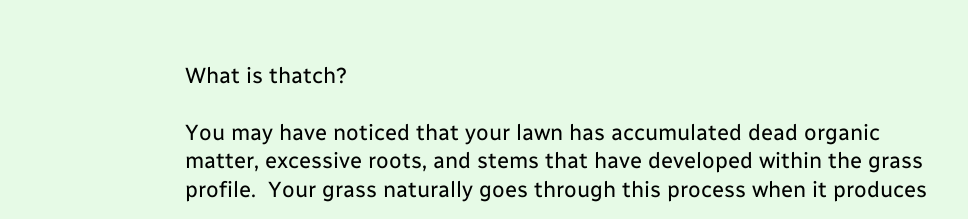What is thatch?

You may have noticed that your lawn has accumulated dead organic matter, excessive roots, and stems that have developed within the grass profile.  Your grass naturally goes through this process when it produces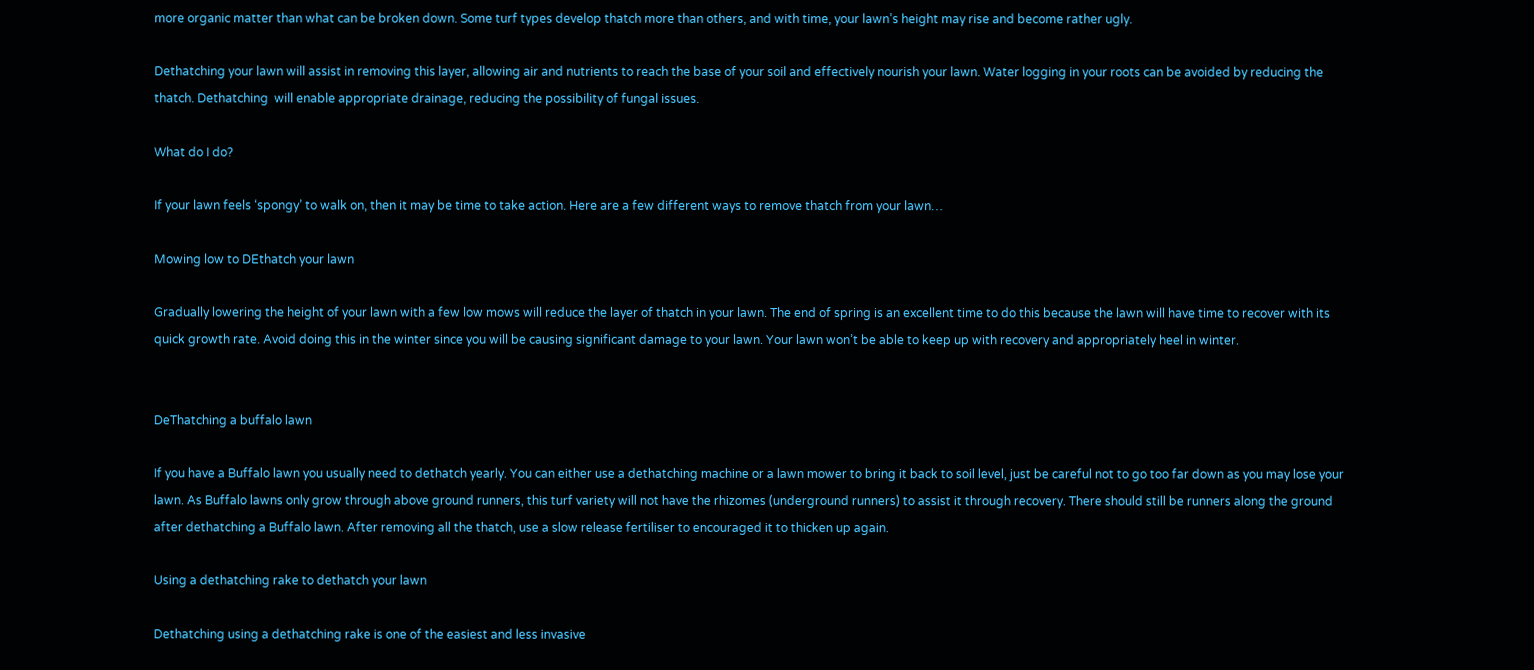more organic matter than what can be broken down. Some turf types develop thatch more than others, and with time, your lawn’s height may rise and become rather ugly.

Dethatching your lawn will assist in removing this layer, allowing air and nutrients to reach the base of your soil and effectively nourish your lawn. Water logging in your roots can be avoided by reducing the thatch. Dethatching  will enable appropriate drainage, reducing the possibility of fungal issues.

What do I do?

If your lawn feels ‘spongy’ to walk on, then it may be time to take action. Here are a few different ways to remove thatch from your lawn…

Mowing low to DEthatch your lawn

Gradually lowering the height of your lawn with a few low mows will reduce the layer of thatch in your lawn. The end of spring is an excellent time to do this because the lawn will have time to recover with its quick growth rate. Avoid doing this in the winter since you will be causing significant damage to your lawn. Your lawn won’t be able to keep up with recovery and appropriately heel in winter.


DeThatching a buffalo lawn

If you have a Buffalo lawn you usually need to dethatch yearly. You can either use a dethatching machine or a lawn mower to bring it back to soil level, just be careful not to go too far down as you may lose your lawn. As Buffalo lawns only grow through above ground runners, this turf variety will not have the rhizomes (underground runners) to assist it through recovery. There should still be runners along the ground after dethatching a Buffalo lawn. After removing all the thatch, use a slow release fertiliser to encouraged it to thicken up again.

Using a dethatching rake to dethatch your lawn

Dethatching using a dethatching rake is one of the easiest and less invasive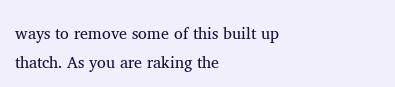ways to remove some of this built up thatch. As you are raking the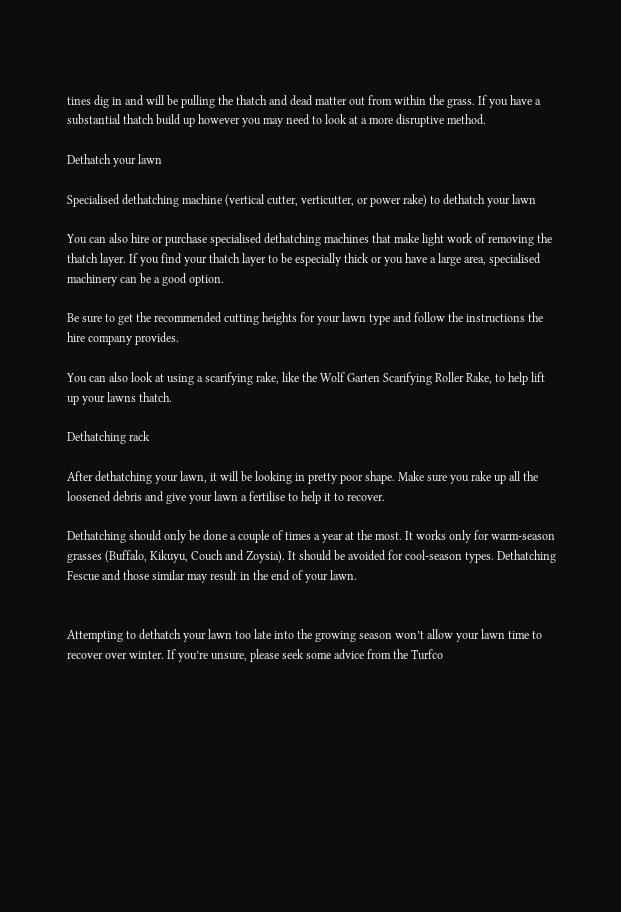tines dig in and will be pulling the thatch and dead matter out from within the grass. If you have a substantial thatch build up however you may need to look at a more disruptive method.

Dethatch your lawn

Specialised dethatching machine (vertical cutter, verticutter, or power rake) to dethatch your lawn

You can also hire or purchase specialised dethatching machines that make light work of removing the thatch layer. If you find your thatch layer to be especially thick or you have a large area, specialised machinery can be a good option.

Be sure to get the recommended cutting heights for your lawn type and follow the instructions the hire company provides.

You can also look at using a scarifying rake, like the Wolf Garten Scarifying Roller Rake, to help lift up your lawns thatch.

Dethatching rack

After dethatching your lawn, it will be looking in pretty poor shape. Make sure you rake up all the loosened debris and give your lawn a fertilise to help it to recover.

Dethatching should only be done a couple of times a year at the most. It works only for warm-season grasses (Buffalo, Kikuyu, Couch and Zoysia). It should be avoided for cool-season types. Dethatching Fescue and those similar may result in the end of your lawn.


Attempting to dethatch your lawn too late into the growing season won’t allow your lawn time to recover over winter. If you’re unsure, please seek some advice from the Turfco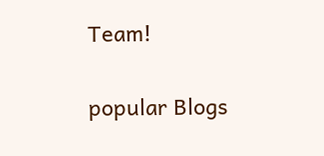Team!

popular Blogs